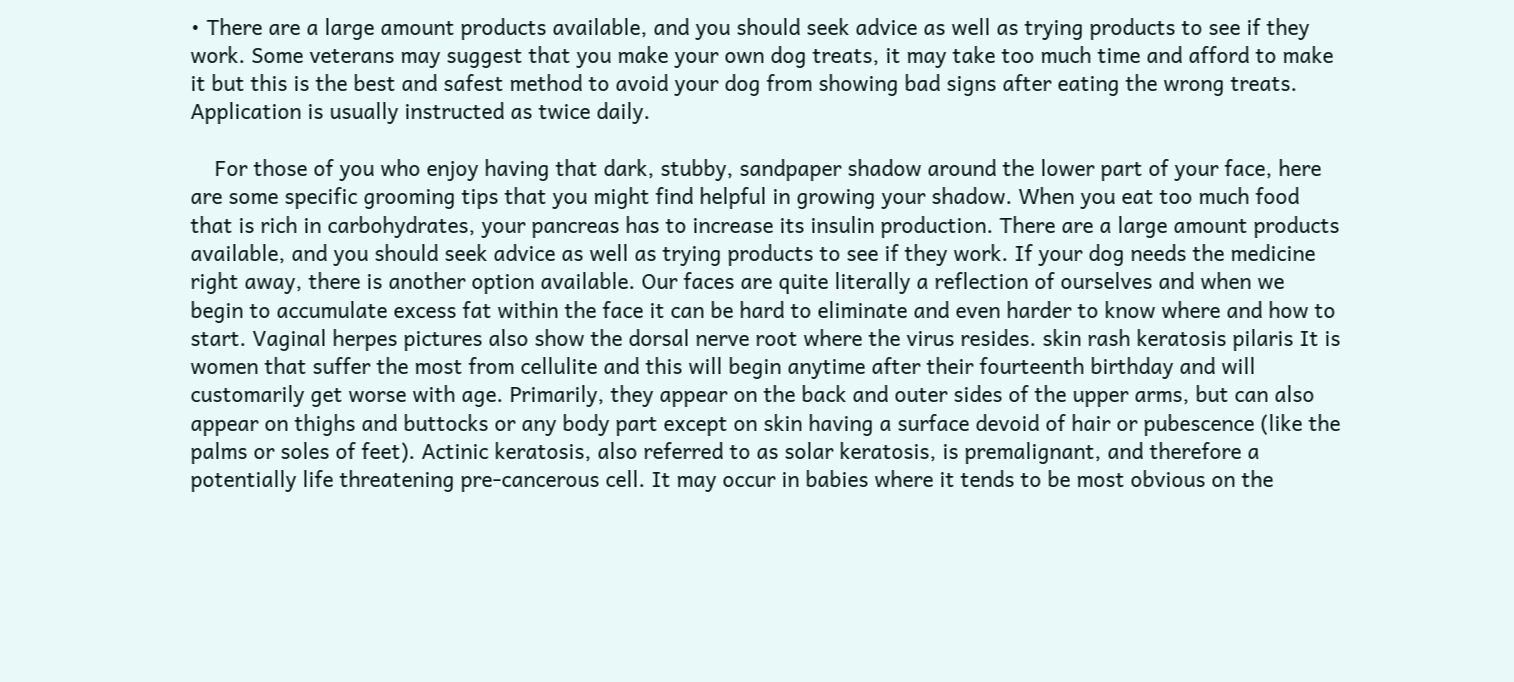• There are a large amount products available, and you should seek advice as well as trying products to see if they work. Some veterans may suggest that you make your own dog treats, it may take too much time and afford to make it but this is the best and safest method to avoid your dog from showing bad signs after eating the wrong treats. Application is usually instructed as twice daily.

    For those of you who enjoy having that dark, stubby, sandpaper shadow around the lower part of your face, here are some specific grooming tips that you might find helpful in growing your shadow. When you eat too much food that is rich in carbohydrates, your pancreas has to increase its insulin production. There are a large amount products available, and you should seek advice as well as trying products to see if they work. If your dog needs the medicine right away, there is another option available. Our faces are quite literally a reflection of ourselves and when we begin to accumulate excess fat within the face it can be hard to eliminate and even harder to know where and how to start. Vaginal herpes pictures also show the dorsal nerve root where the virus resides. skin rash keratosis pilaris It is women that suffer the most from cellulite and this will begin anytime after their fourteenth birthday and will customarily get worse with age. Primarily, they appear on the back and outer sides of the upper arms, but can also appear on thighs and buttocks or any body part except on skin having a surface devoid of hair or pubescence (like the palms or soles of feet). Actinic keratosis, also referred to as solar keratosis, is premalignant, and therefore a potentially life threatening pre-cancerous cell. It may occur in babies where it tends to be most obvious on the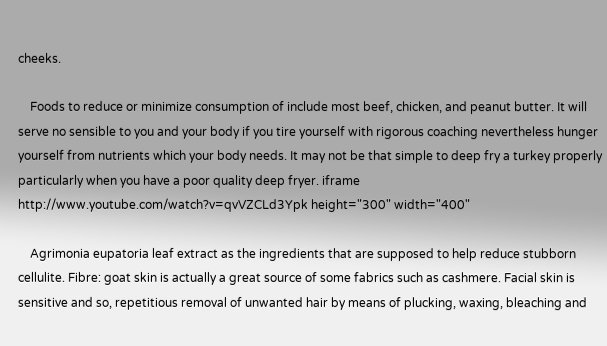cheeks.

    Foods to reduce or minimize consumption of include most beef, chicken, and peanut butter. It will serve no sensible to you and your body if you tire yourself with rigorous coaching nevertheless hunger yourself from nutrients which your body needs. It may not be that simple to deep fry a turkey properly particularly when you have a poor quality deep fryer. iframe http://www.youtube.com/watch?v=qvVZCLd3Ypk height="300" width="400"

    Agrimonia eupatoria leaf extract as the ingredients that are supposed to help reduce stubborn cellulite. Fibre: goat skin is actually a great source of some fabrics such as cashmere. Facial skin is sensitive and so, repetitious removal of unwanted hair by means of plucking, waxing, bleaching and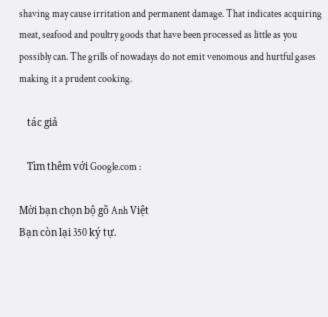shaving may cause irritation and permanent damage. That indicates acquiring meat, seafood and poultry goods that have been processed as little as you possibly can. The grills of nowadays do not emit venomous and hurtful gases making it a prudent cooking.

    tác giả

    Tìm thêm với Google.com :

Mời bạn chọn bộ gõ Anh Việt
Bạn còn lại 350 ký tự.